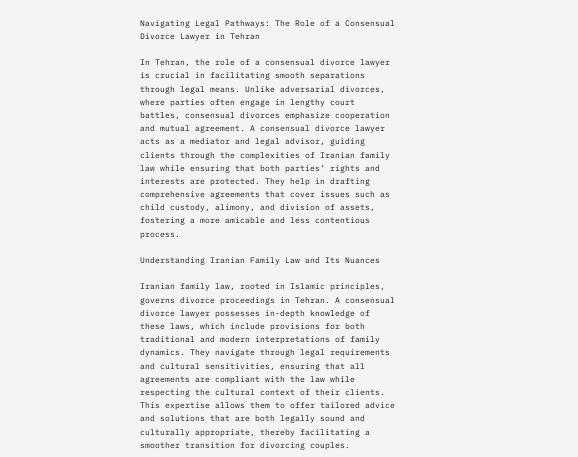Navigating Legal Pathways: The Role of a Consensual Divorce Lawyer in Tehran

In Tehran, the role of a consensual divorce lawyer is crucial in facilitating smooth separations through legal means. Unlike adversarial divorces, where parties often engage in lengthy court battles, consensual divorces emphasize cooperation and mutual agreement. A consensual divorce lawyer acts as a mediator and legal advisor, guiding clients through the complexities of Iranian family law while ensuring that both parties’ rights and interests are protected. They help in drafting comprehensive agreements that cover issues such as child custody, alimony, and division of assets, fostering a more amicable and less contentious process.

Understanding Iranian Family Law and Its Nuances

Iranian family law, rooted in Islamic principles, governs divorce proceedings in Tehran. A consensual divorce lawyer possesses in-depth knowledge of these laws, which include provisions for both traditional and modern interpretations of family dynamics. They navigate through legal requirements and cultural sensitivities, ensuring that all agreements are compliant with the law while respecting the cultural context of their clients. This expertise allows them to offer tailored advice and solutions that are both legally sound and culturally appropriate, thereby facilitating a smoother transition for divorcing couples.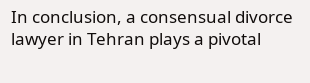In conclusion, a consensual divorce lawyer in Tehran plays a pivotal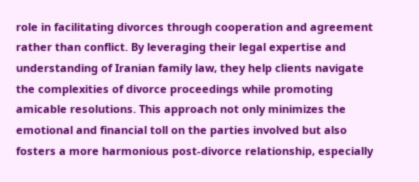role in facilitating divorces through cooperation and agreement rather than conflict. By leveraging their legal expertise and understanding of Iranian family law, they help clients navigate the complexities of divorce proceedings while promoting amicable resolutions. This approach not only minimizes the emotional and financial toll on the parties involved but also fosters a more harmonious post-divorce relationship, especially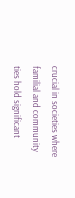crucial in societies where familial and community ties hold significant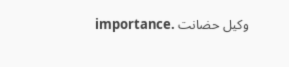importance. وکیل حضانت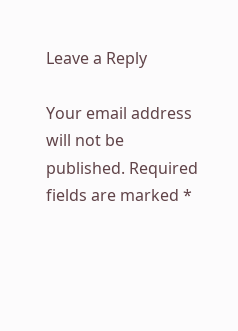Leave a Reply

Your email address will not be published. Required fields are marked *